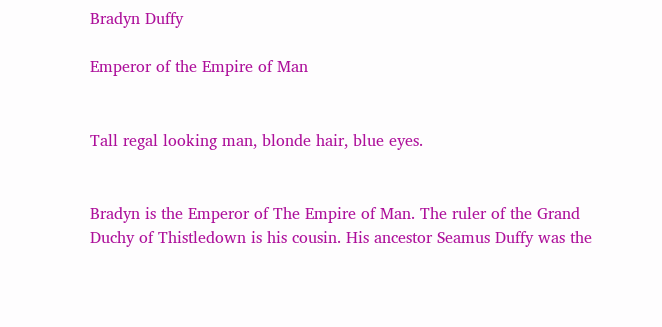Bradyn Duffy

Emperor of the Empire of Man


Tall regal looking man, blonde hair, blue eyes.


Bradyn is the Emperor of The Empire of Man. The ruler of the Grand Duchy of Thistledown is his cousin. His ancestor Seamus Duffy was the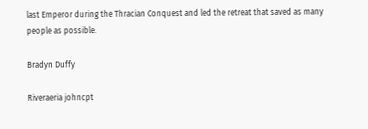last Emperor during the Thracian Conquest and led the retreat that saved as many people as possible.

Bradyn Duffy

Riveraeria johncpt